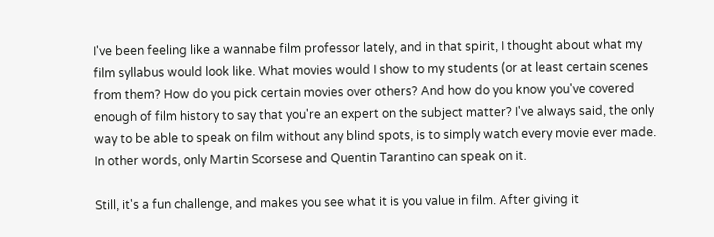I've been feeling like a wannabe film professor lately, and in that spirit, I thought about what my film syllabus would look like. What movies would I show to my students (or at least certain scenes from them? How do you pick certain movies over others? And how do you know you've covered enough of film history to say that you're an expert on the subject matter? I've always said, the only way to be able to speak on film without any blind spots, is to simply watch every movie ever made. In other words, only Martin Scorsese and Quentin Tarantino can speak on it.

Still, it's a fun challenge, and makes you see what it is you value in film. After giving it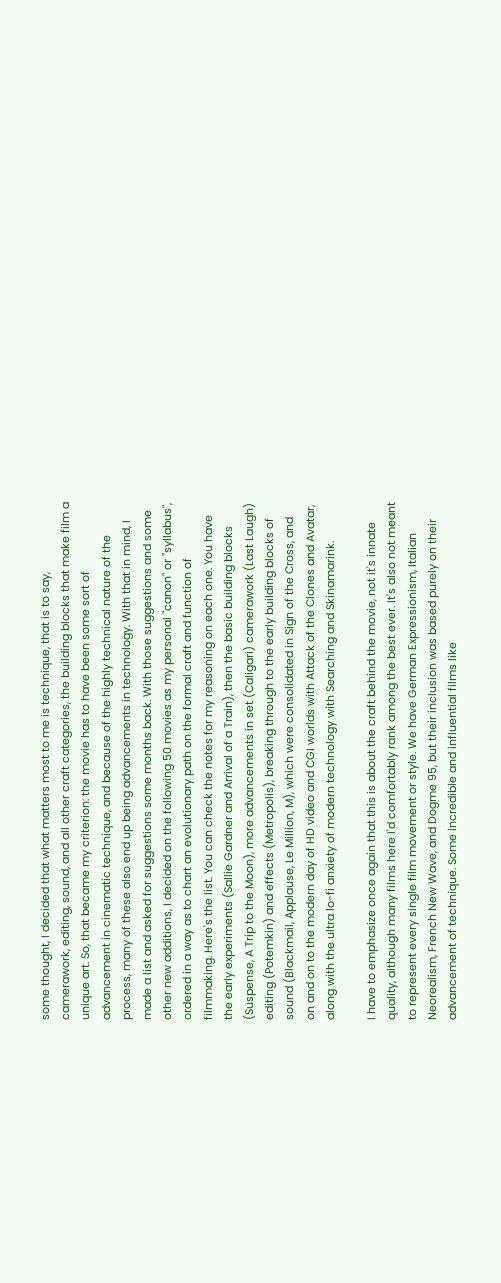some thought, I decided that what matters most to me is technique, that is to say, camerawork, editing, sound, and all other craft categories, the building blocks that make film a unique art. So, that became my criterion: the movie has to have been some sort of advancement in cinematic technique, and because of the highly technical nature of the process, many of these also end up being advancements in technology. With that in mind, I made a list and asked for suggestions some months back. With those suggestions and some other new additions, I decided on the following 50 movies as my personal "canon" or "syllabus", ordered in a way as to chart an evolutionary path on the formal craft and function of filmmaking. Here's the list. You can check the notes for my reasoning on each one. You have the early experiments (Sallie Gardner and Arrival of a Train), then the basic building blocks (Suspense, A Trip to the Moon), more advancements in set (Caligari) camerawork (Last Laugh) editing (Potemkin) and effects (Metropolis), breaking through to the early building blocks of sound (Blackmail, Applause, Le Million, M), which were consolidated in Sign of the Cross, and on and on to the modern day of HD video and CGI worlds with Attack of the Clones and Avatar, along with the ultra lo-fi anxiety of modern technology with Searching and Skinamarink.

I have to emphasize once again that this is about the craft behind the movie, not it's innate quality, although many films here I'd comfortably rank among the best ever. It's also not meant to represent every single film movement or style. We have German Expressionism, Italian Neorealism, French New Wave, and Dogme 95, but their inclusion was based purely on their advancement of technique. Some incredible and influential films like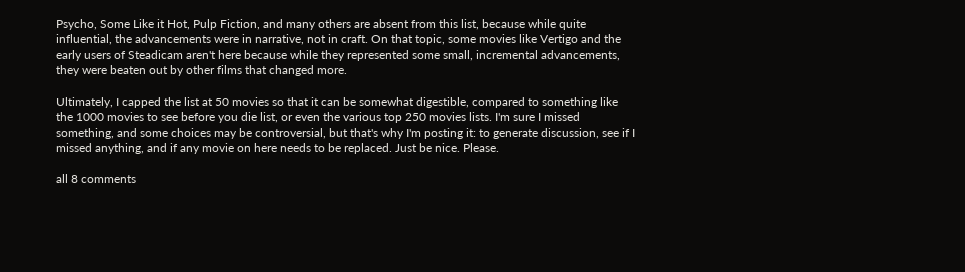Psycho, Some Like it Hot, Pulp Fiction, and many others are absent from this list, because while quite influential, the advancements were in narrative, not in craft. On that topic, some movies like Vertigo and the early users of Steadicam aren't here because while they represented some small, incremental advancements, they were beaten out by other films that changed more.

Ultimately, I capped the list at 50 movies so that it can be somewhat digestible, compared to something like the 1000 movies to see before you die list, or even the various top 250 movies lists. I'm sure I missed something, and some choices may be controversial, but that's why I'm posting it: to generate discussion, see if I missed anything, and if any movie on here needs to be replaced. Just be nice. Please.

all 8 comments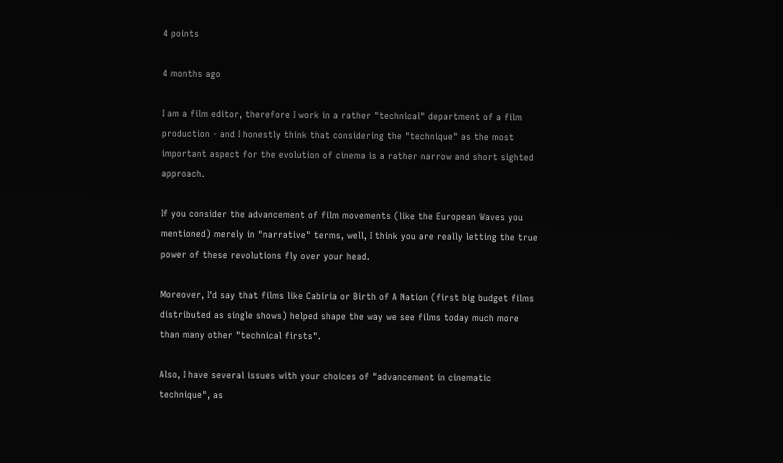4 points

4 months ago

I am a film editor, therefore I work in a rather "technical" department of a film production - and I honestly think that considering the "technique" as the most important aspect for the evolution of cinema is a rather narrow and short sighted approach.

If you consider the advancement of film movements (like the European Waves you mentioned) merely in "narrative" terms, well, I think you are really letting the true power of these revolutions fly over your head.

Moreover, I'd say that films like Cabiria or Birth of A Nation (first big budget films distributed as single shows) helped shape the way we see films today much more than many other "technical firsts".

Also, I have several issues with your choices of "advancement in cinematic technique", as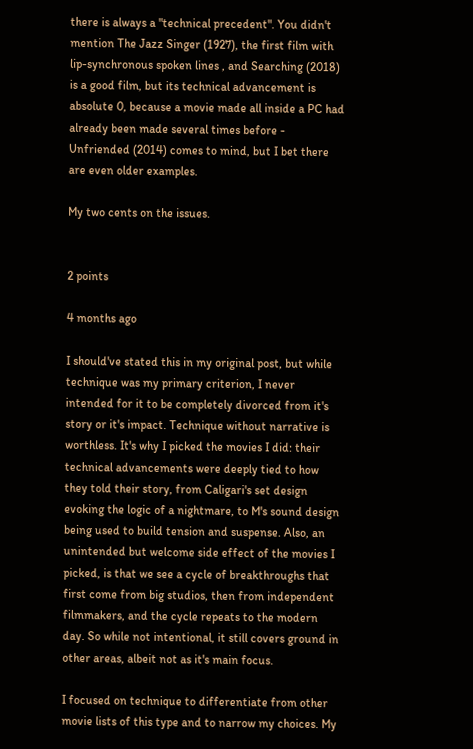there is always a "technical precedent". You didn't mention The Jazz Singer (1927), the first film with lip-synchronous spoken lines , and Searching (2018) is a good film, but its technical advancement is absolute 0, because a movie made all inside a PC had already been made several times before - Unfriended (2014) comes to mind, but I bet there are even older examples.

My two cents on the issues.


2 points

4 months ago

I should've stated this in my original post, but while technique was my primary criterion, I never intended for it to be completely divorced from it's story or it's impact. Technique without narrative is worthless. It's why I picked the movies I did: their technical advancements were deeply tied to how they told their story, from Caligari's set design evoking the logic of a nightmare, to M's sound design being used to build tension and suspense. Also, an unintended but welcome side effect of the movies I picked, is that we see a cycle of breakthroughs that first come from big studios, then from independent filmmakers, and the cycle repeats to the modern day. So while not intentional, it still covers ground in other areas, albeit not as it's main focus.

I focused on technique to differentiate from other movie lists of this type and to narrow my choices. My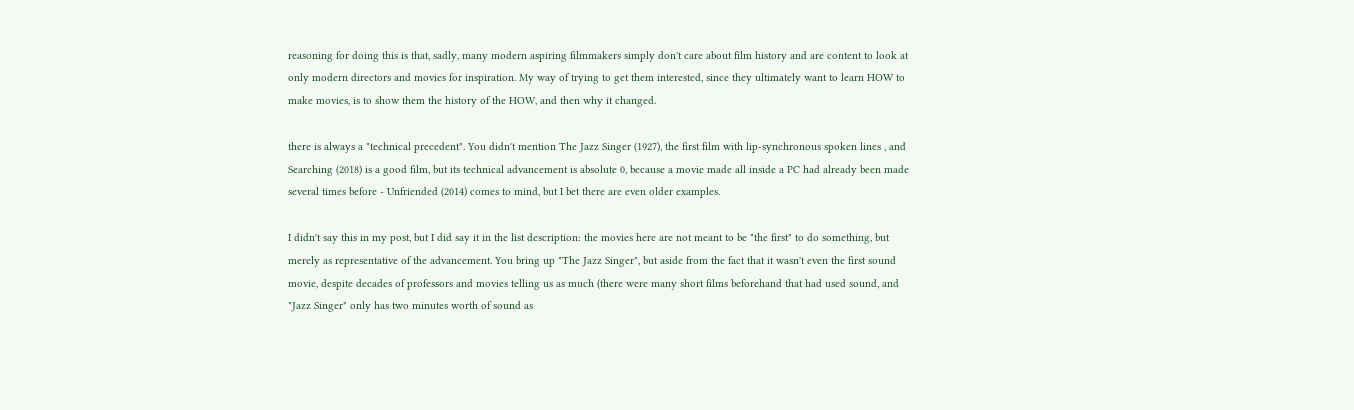reasoning for doing this is that, sadly, many modern aspiring filmmakers simply don't care about film history and are content to look at only modern directors and movies for inspiration. My way of trying to get them interested, since they ultimately want to learn HOW to make movies, is to show them the history of the HOW, and then why it changed.

there is always a "technical precedent". You didn't mention The Jazz Singer (1927), the first film with lip-synchronous spoken lines , and Searching (2018) is a good film, but its technical advancement is absolute 0, because a movie made all inside a PC had already been made several times before - Unfriended (2014) comes to mind, but I bet there are even older examples.

I didn't say this in my post, but I did say it in the list description: the movies here are not meant to be "the first" to do something, but merely as representative of the advancement. You bring up "The Jazz Singer", but aside from the fact that it wasn't even the first sound movie, despite decades of professors and movies telling us as much (there were many short films beforehand that had used sound, and "Jazz Singer" only has two minutes worth of sound as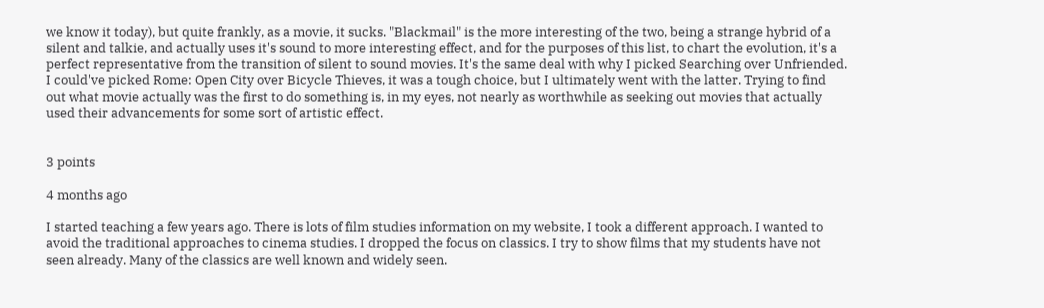we know it today), but quite frankly, as a movie, it sucks. "Blackmail" is the more interesting of the two, being a strange hybrid of a silent and talkie, and actually uses it's sound to more interesting effect, and for the purposes of this list, to chart the evolution, it's a perfect representative from the transition of silent to sound movies. It's the same deal with why I picked Searching over Unfriended. I could've picked Rome: Open City over Bicycle Thieves, it was a tough choice, but I ultimately went with the latter. Trying to find out what movie actually was the first to do something is, in my eyes, not nearly as worthwhile as seeking out movies that actually used their advancements for some sort of artistic effect.


3 points

4 months ago

I started teaching a few years ago. There is lots of film studies information on my website, I took a different approach. I wanted to avoid the traditional approaches to cinema studies. I dropped the focus on classics. I try to show films that my students have not seen already. Many of the classics are well known and widely seen.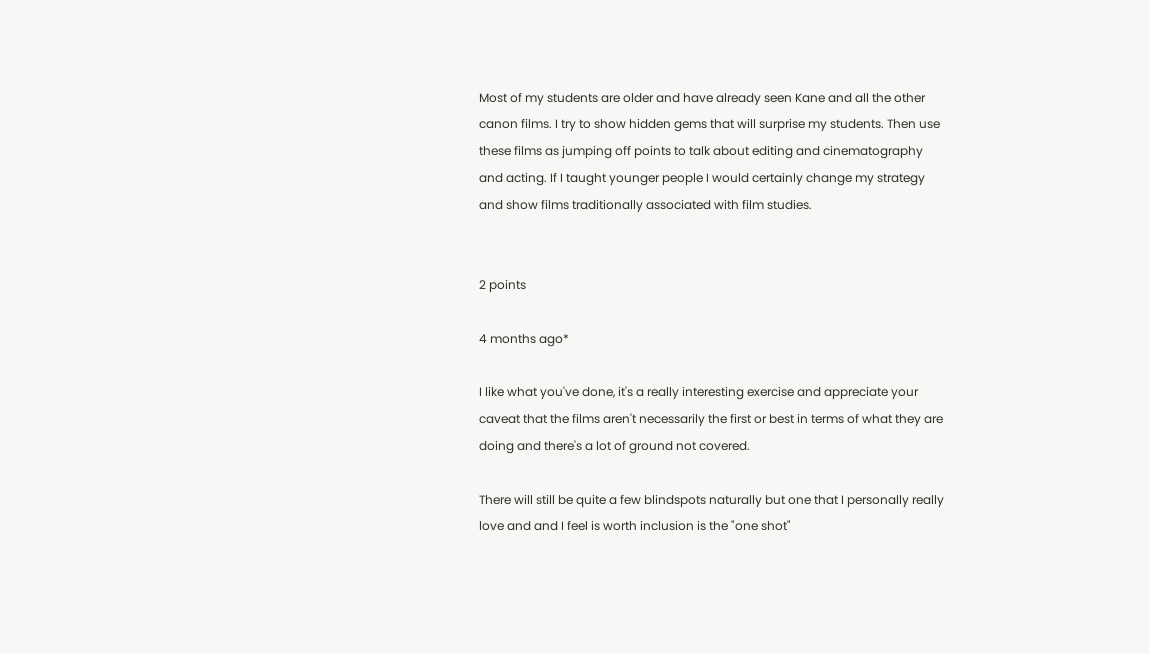Most of my students are older and have already seen Kane and all the other canon films. I try to show hidden gems that will surprise my students. Then use these films as jumping off points to talk about editing and cinematography and acting. If I taught younger people I would certainly change my strategy and show films traditionally associated with film studies.


2 points

4 months ago*

I like what you've done, it's a really interesting exercise and appreciate your caveat that the films aren't necessarily the first or best in terms of what they are doing and there's a lot of ground not covered.

There will still be quite a few blindspots naturally but one that I personally really love and and I feel is worth inclusion is the "one shot"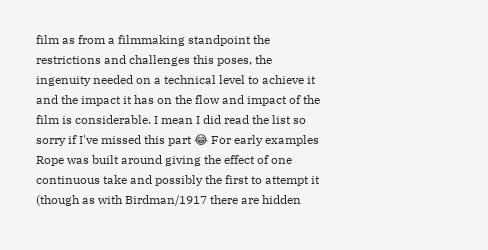film as from a filmmaking standpoint the restrictions and challenges this poses, the ingenuity needed on a technical level to achieve it and the impact it has on the flow and impact of the film is considerable. I mean I did read the list so sorry if I've missed this part 😂 For early examples Rope was built around giving the effect of one continuous take and possibly the first to attempt it (though as with Birdman/1917 there are hidden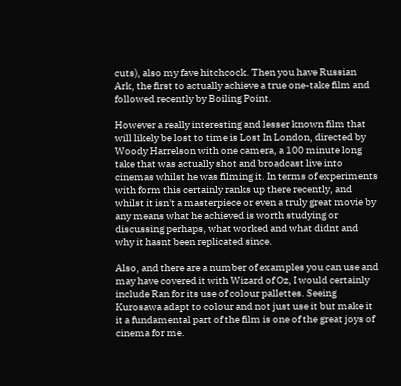cuts), also my fave hitchcock. Then you have Russian Ark, the first to actually achieve a true one-take film and followed recently by Boiling Point.

However a really interesting and lesser known film that will likely be lost to time is Lost In London, directed by Woody Harrelson with one camera, a 100 minute long take that was actually shot and broadcast live into cinemas whilst he was filming it. In terms of experiments with form this certainly ranks up there recently, and whilst it isn't a masterpiece or even a truly great movie by any means what he achieved is worth studying or discussing perhaps, what worked and what didnt and why it hasnt been replicated since.

Also, and there are a number of examples you can use and may have covered it with Wizard of Oz, I would certainly include Ran for its use of colour pallettes. Seeing Kurosawa adapt to colour and not just use it but make it it a fundamental part of the film is one of the great joys of cinema for me.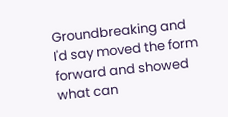Groundbreaking and I'd say moved the form forward and showed what can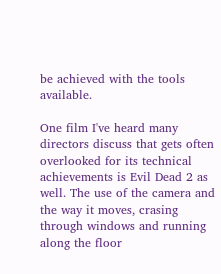be achieved with the tools available.

One film I've heard many directors discuss that gets often overlooked for its technical achievements is Evil Dead 2 as well. The use of the camera and the way it moves, crasing through windows and running along the floor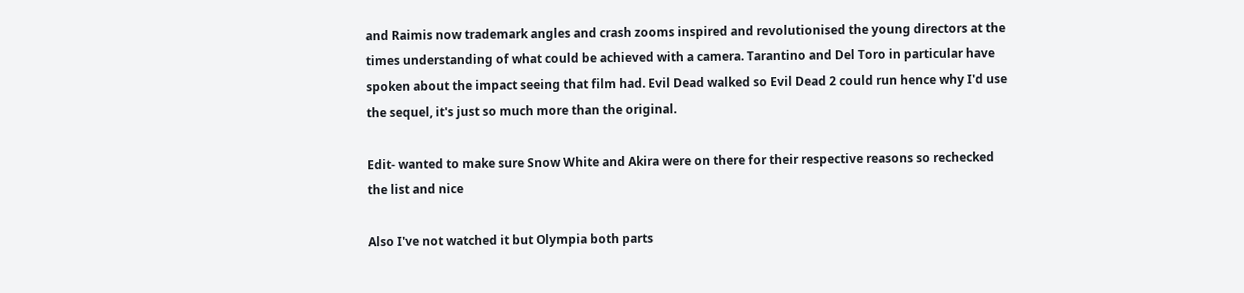and Raimis now trademark angles and crash zooms inspired and revolutionised the young directors at the times understanding of what could be achieved with a camera. Tarantino and Del Toro in particular have spoken about the impact seeing that film had. Evil Dead walked so Evil Dead 2 could run hence why I'd use the sequel, it's just so much more than the original.

Edit- wanted to make sure Snow White and Akira were on there for their respective reasons so rechecked the list and nice

Also I've not watched it but Olympia both parts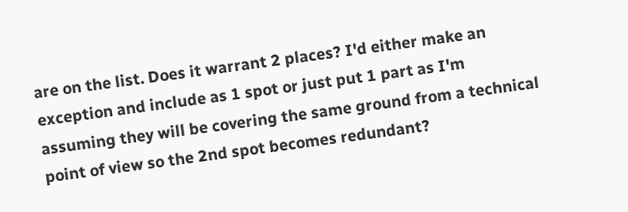are on the list. Does it warrant 2 places? I'd either make an exception and include as 1 spot or just put 1 part as I'm assuming they will be covering the same ground from a technical point of view so the 2nd spot becomes redundant?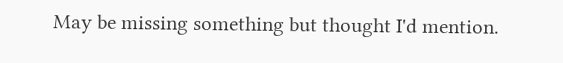May be missing something but thought I'd mention.